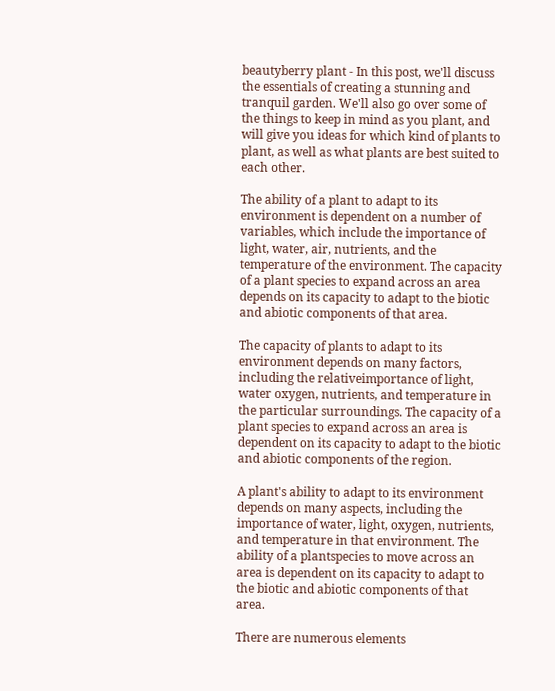beautyberry plant - In this post, we'll discuss the essentials of creating a stunning and tranquil garden. We'll also go over some of the things to keep in mind as you plant, and will give you ideas for which kind of plants to plant, as well as what plants are best suited to each other.

The ability of a plant to adapt to its environment is dependent on a number of variables, which include the importance of light, water, air, nutrients, and the temperature of the environment. The capacity of a plant species to expand across an area depends on its capacity to adapt to the biotic and abiotic components of that area.

The capacity of plants to adapt to its environment depends on many factors, including the relativeimportance of light, water oxygen, nutrients, and temperature in the particular surroundings. The capacity of a plant species to expand across an area is dependent on its capacity to adapt to the biotic and abiotic components of the region.

A plant's ability to adapt to its environment depends on many aspects, including the importance of water, light, oxygen, nutrients, and temperature in that environment. The ability of a plantspecies to move across an area is dependent on its capacity to adapt to the biotic and abiotic components of that area.

There are numerous elements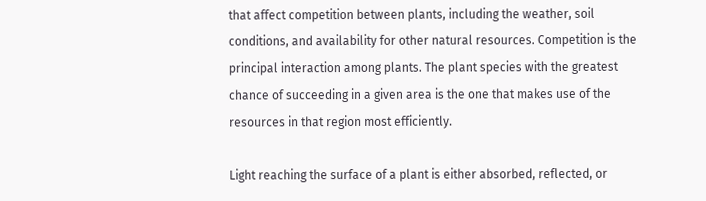that affect competition between plants, including the weather, soil conditions, and availability for other natural resources. Competition is the principal interaction among plants. The plant species with the greatest chance of succeeding in a given area is the one that makes use of the resources in that region most efficiently.

Light reaching the surface of a plant is either absorbed, reflected, or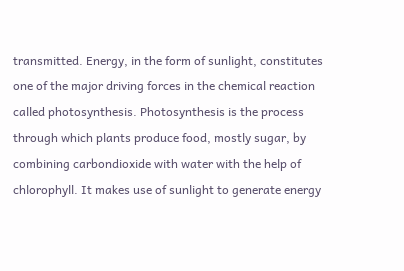transmitted. Energy, in the form of sunlight, constitutes one of the major driving forces in the chemical reaction called photosynthesis. Photosynthesis is the process through which plants produce food, mostly sugar, by combining carbondioxide with water with the help of chlorophyll. It makes use of sunlight to generate energy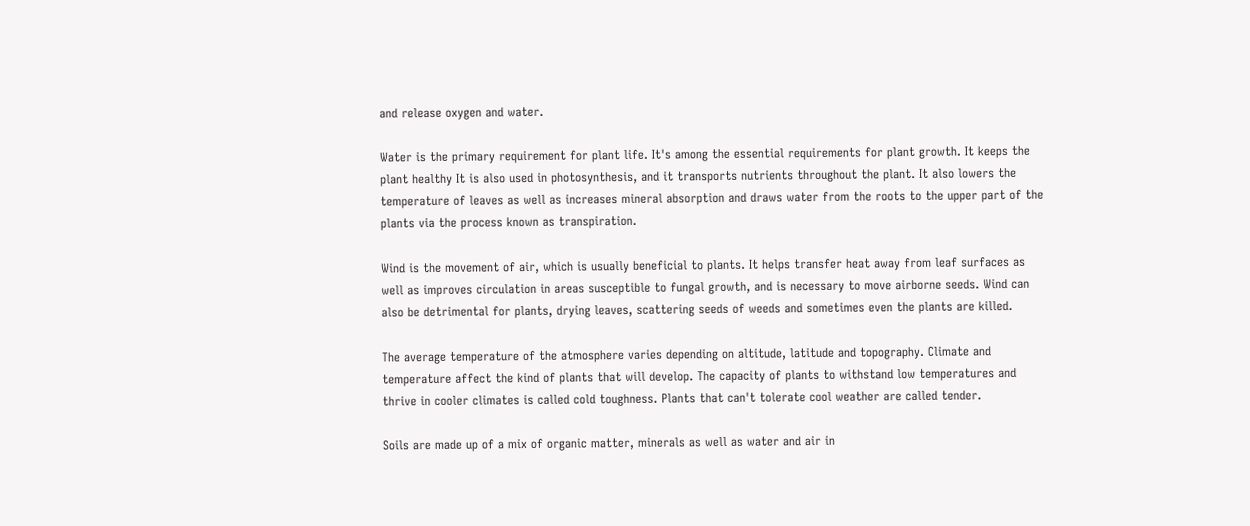and release oxygen and water.

Water is the primary requirement for plant life. It's among the essential requirements for plant growth. It keeps the plant healthy It is also used in photosynthesis, and it transports nutrients throughout the plant. It also lowers the temperature of leaves as well as increases mineral absorption and draws water from the roots to the upper part of the plants via the process known as transpiration.

Wind is the movement of air, which is usually beneficial to plants. It helps transfer heat away from leaf surfaces as well as improves circulation in areas susceptible to fungal growth, and is necessary to move airborne seeds. Wind can also be detrimental for plants, drying leaves, scattering seeds of weeds and sometimes even the plants are killed.

The average temperature of the atmosphere varies depending on altitude, latitude and topography. Climate and temperature affect the kind of plants that will develop. The capacity of plants to withstand low temperatures and thrive in cooler climates is called cold toughness. Plants that can't tolerate cool weather are called tender.

Soils are made up of a mix of organic matter, minerals as well as water and air in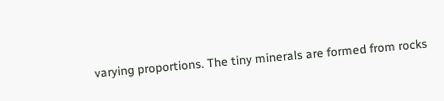varying proportions. The tiny minerals are formed from rocks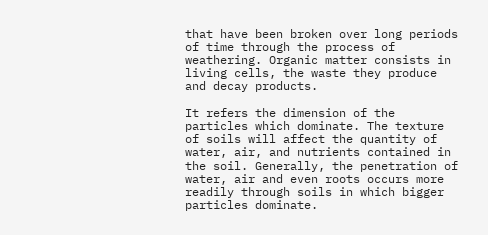that have been broken over long periods of time through the process of weathering. Organic matter consists in living cells, the waste they produce and decay products.

It refers the dimension of the particles which dominate. The texture of soils will affect the quantity of water, air, and nutrients contained in the soil. Generally, the penetration of water, air and even roots occurs more readily through soils in which bigger particles dominate.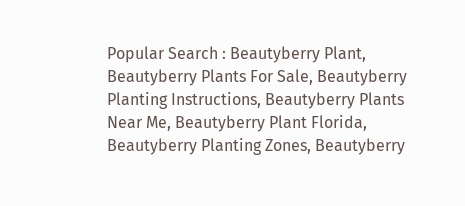Popular Search : Beautyberry Plant, Beautyberry Plants For Sale, Beautyberry Planting Instructions, Beautyberry Plants Near Me, Beautyberry Plant Florida, Beautyberry Planting Zones, Beautyberry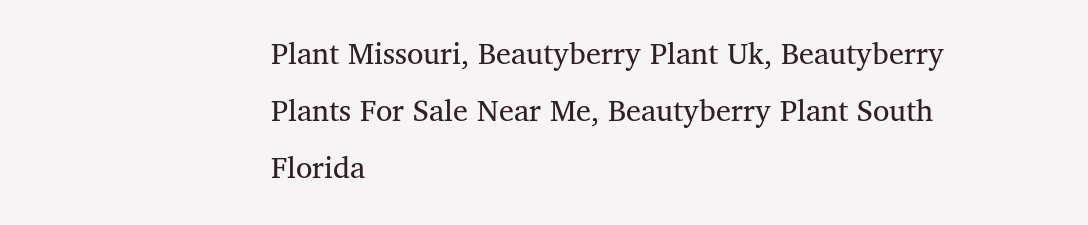Plant Missouri, Beautyberry Plant Uk, Beautyberry Plants For Sale Near Me, Beautyberry Plant South Florida